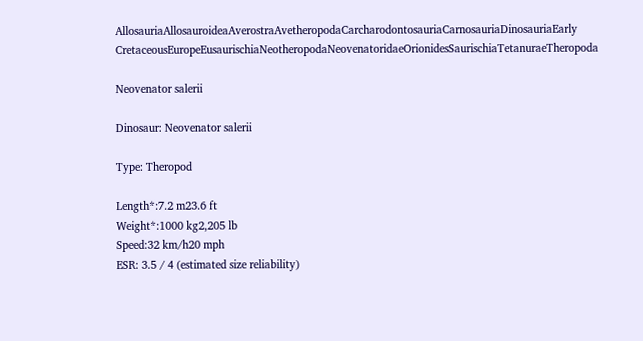AllosauriaAllosauroideaAverostraAvetheropodaCarcharodontosauriaCarnosauriaDinosauriaEarly CretaceousEuropeEusaurischiaNeotheropodaNeovenatoridaeOrionidesSaurischiaTetanuraeTheropoda

Neovenator salerii

Dinosaur: Neovenator salerii

Type: Theropod

Length*:7.2 m23.6 ft
Weight*:1000 kg2,205 lb
Speed:32 km/h20 mph
ESR: 3.5 / 4 (estimated size reliability)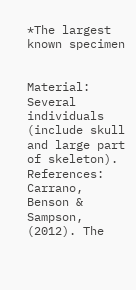*The largest known specimen


Material: Several individuals (include skull and large part of skeleton).
References: Carrano, Benson & Sampson, (2012). The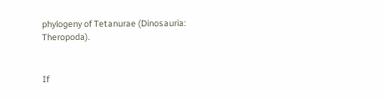phylogeny of Tetanurae (Dinosauria: Theropoda).


If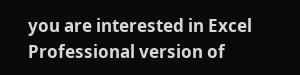you are interested in Excel Professional version of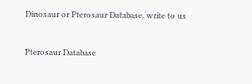Dinosaur or Pterosaur Database, write to us

Pterosaur Database